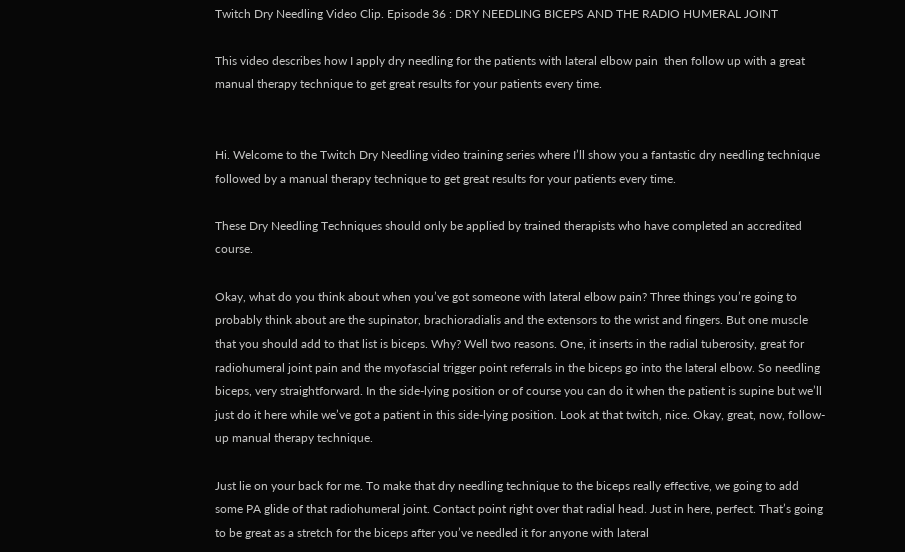Twitch Dry Needling Video Clip. Episode 36 : DRY NEEDLING BICEPS AND THE RADIO HUMERAL JOINT

This video describes how I apply dry needling for the patients with lateral elbow pain  then follow up with a great manual therapy technique to get great results for your patients every time.


Hi. Welcome to the Twitch Dry Needling video training series where I’ll show you a fantastic dry needling technique followed by a manual therapy technique to get great results for your patients every time.

These Dry Needling Techniques should only be applied by trained therapists who have completed an accredited course.

Okay, what do you think about when you’ve got someone with lateral elbow pain? Three things you’re going to probably think about are the supinator, brachioradialis and the extensors to the wrist and fingers. But one muscle that you should add to that list is biceps. Why? Well two reasons. One, it inserts in the radial tuberosity, great for radiohumeral joint pain and the myofascial trigger point referrals in the biceps go into the lateral elbow. So needling biceps, very straightforward. In the side-lying position or of course you can do it when the patient is supine but we’ll just do it here while we’ve got a patient in this side-lying position. Look at that twitch, nice. Okay, great, now, follow-up manual therapy technique.

Just lie on your back for me. To make that dry needling technique to the biceps really effective, we going to add some PA glide of that radiohumeral joint. Contact point right over that radial head. Just in here, perfect. That’s going to be great as a stretch for the biceps after you’ve needled it for anyone with lateral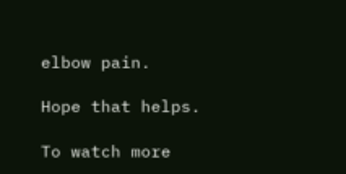elbow pain.

Hope that helps.

To watch more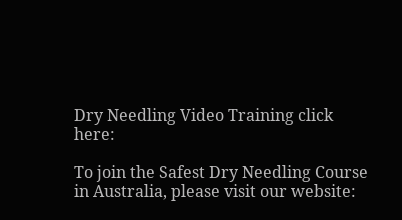Dry Needling Video Training click here:

To join the Safest Dry Needling Course in Australia, please visit our website: